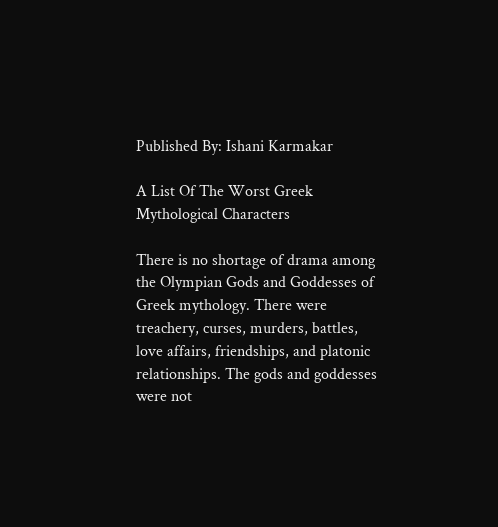Published By: Ishani Karmakar

A List Of The Worst Greek Mythological Characters

There is no shortage of drama among the Olympian Gods and Goddesses of Greek mythology. There were treachery, curses, murders, battles, love affairs, friendships, and platonic relationships. The gods and goddesses were not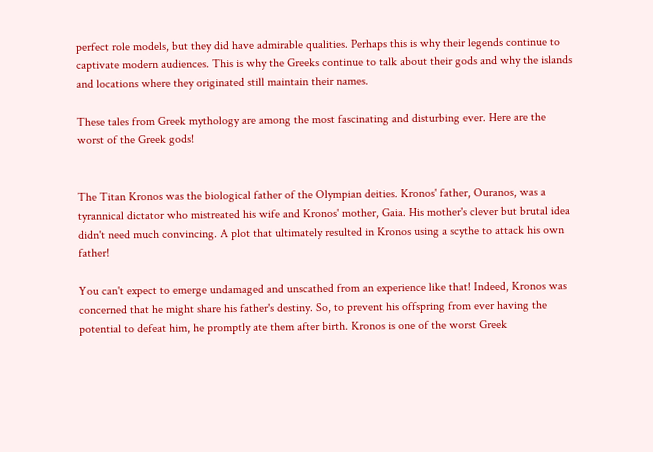perfect role models, but they did have admirable qualities. Perhaps this is why their legends continue to captivate modern audiences. This is why the Greeks continue to talk about their gods and why the islands and locations where they originated still maintain their names.

These tales from Greek mythology are among the most fascinating and disturbing ever. Here are the worst of the Greek gods!


The Titan Kronos was the biological father of the Olympian deities. Kronos' father, Ouranos, was a tyrannical dictator who mistreated his wife and Kronos' mother, Gaia. His mother's clever but brutal idea didn't need much convincing. A plot that ultimately resulted in Kronos using a scythe to attack his own father!

You can't expect to emerge undamaged and unscathed from an experience like that! Indeed, Kronos was concerned that he might share his father's destiny. So, to prevent his offspring from ever having the potential to defeat him, he promptly ate them after birth. Kronos is one of the worst Greek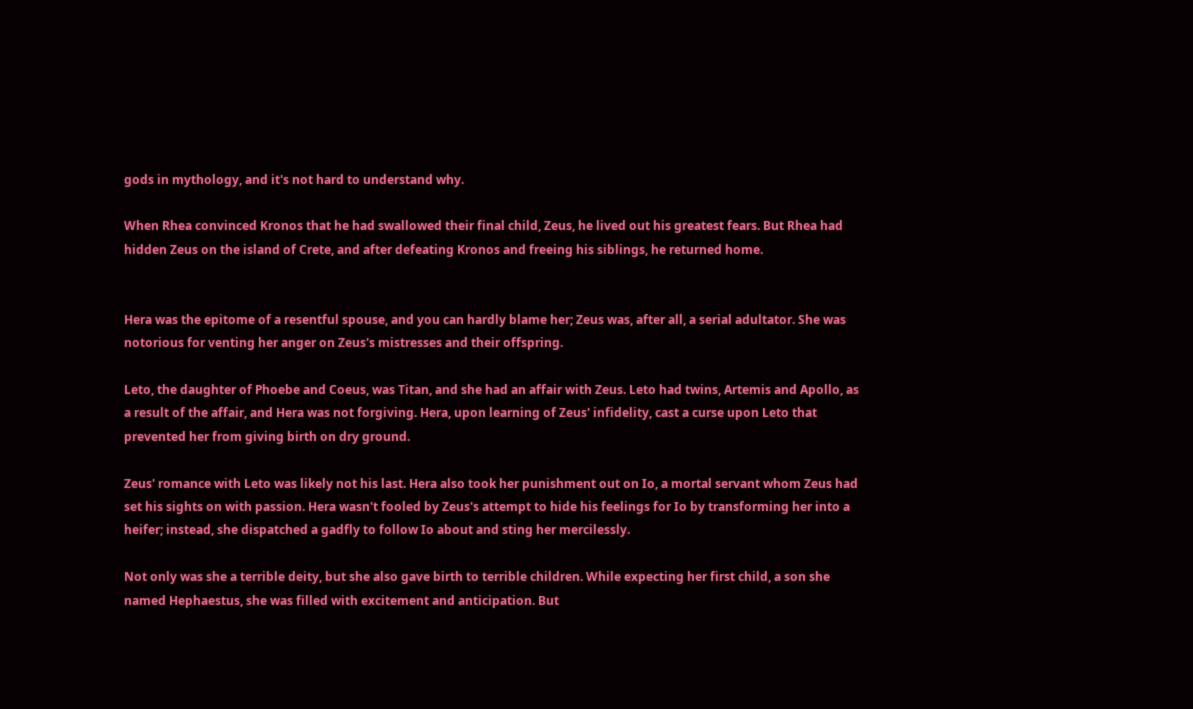gods in mythology, and it's not hard to understand why.

When Rhea convinced Kronos that he had swallowed their final child, Zeus, he lived out his greatest fears. But Rhea had hidden Zeus on the island of Crete, and after defeating Kronos and freeing his siblings, he returned home.


Hera was the epitome of a resentful spouse, and you can hardly blame her; Zeus was, after all, a serial adultator. She was notorious for venting her anger on Zeus's mistresses and their offspring.

Leto, the daughter of Phoebe and Coeus, was Titan, and she had an affair with Zeus. Leto had twins, Artemis and Apollo, as a result of the affair, and Hera was not forgiving. Hera, upon learning of Zeus' infidelity, cast a curse upon Leto that prevented her from giving birth on dry ground.

Zeus' romance with Leto was likely not his last. Hera also took her punishment out on Io, a mortal servant whom Zeus had set his sights on with passion. Hera wasn't fooled by Zeus's attempt to hide his feelings for Io by transforming her into a heifer; instead, she dispatched a gadfly to follow Io about and sting her mercilessly.

Not only was she a terrible deity, but she also gave birth to terrible children. While expecting her first child, a son she named Hephaestus, she was filled with excitement and anticipation. But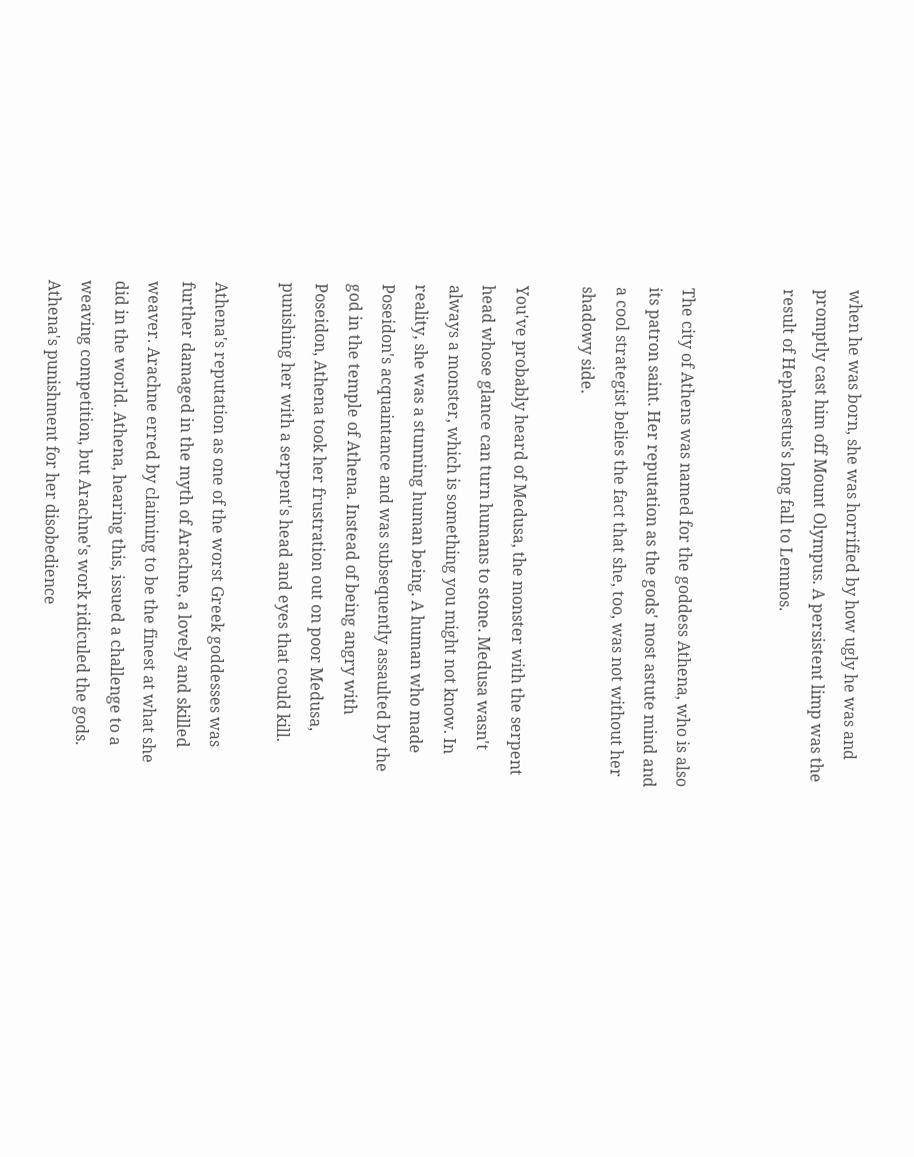when he was born, she was horrified by how ugly he was and promptly cast him off Mount Olympus. A persistent limp was the result of Hephaestus's long fall to Lemnos.


The city of Athens was named for the goddess Athena, who is also its patron saint. Her reputation as the gods' most astute mind and a cool strategist belies the fact that she, too, was not without her shadowy side.

You've probably heard of Medusa, the monster with the serpent head whose glance can turn humans to stone. Medusa wasn't always a monster, which is something you might not know. In reality, she was a stunning human being. A human who made Poseidon's acquaintance and was subsequently assaulted by the god in the temple of Athena. Instead of being angry with Poseidon, Athena took her frustration out on poor Medusa, punishing her with a serpent's head and eyes that could kill.

Athena's reputation as one of the worst Greek goddesses was further damaged in the myth of Arachne, a lovely and skilled weaver. Arachne erred by claiming to be the finest at what she did in the world. Athena, hearing this, issued a challenge to a weaving competition, but Arachne's work ridiculed the gods. Athena's punishment for her disobedience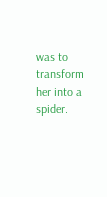was to transform her into a spider.